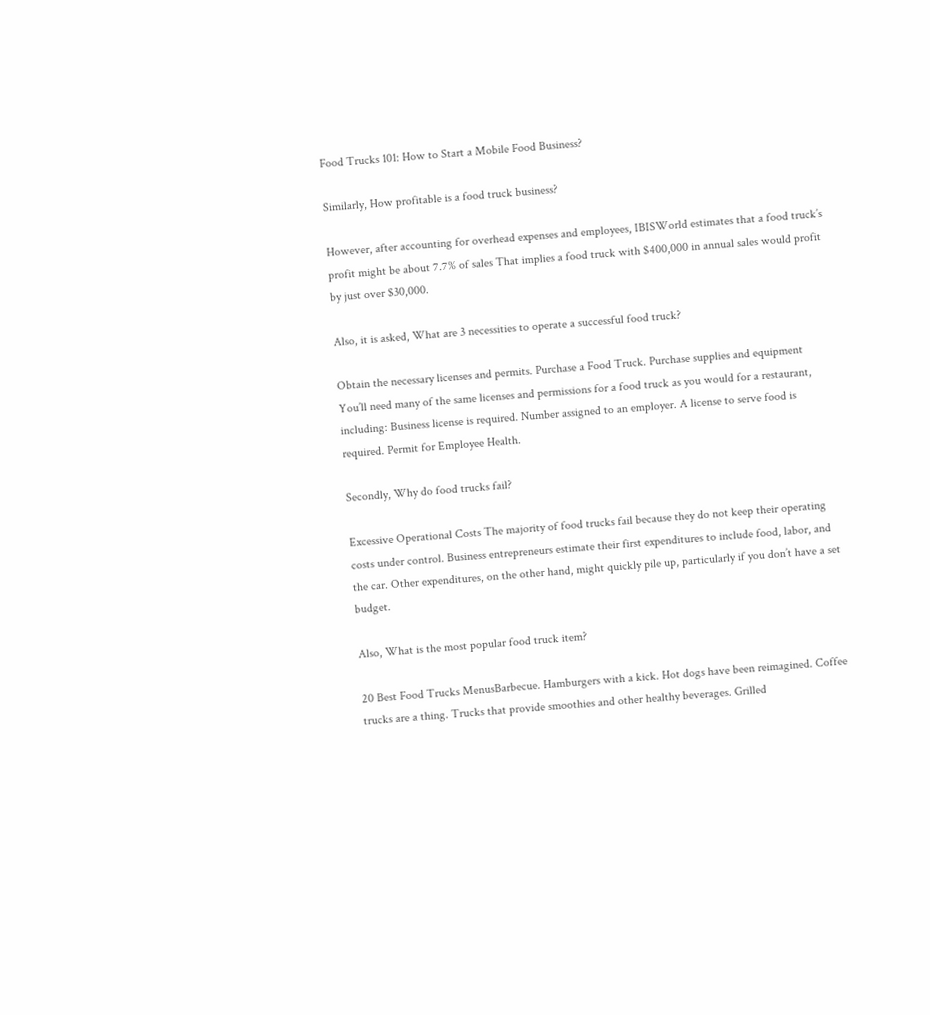Food Trucks 101: How to Start a Mobile Food Business?

Similarly, How profitable is a food truck business?

However, after accounting for overhead expenses and employees, IBISWorld estimates that a food truck’s profit might be about 7.7% of sales That implies a food truck with $400,000 in annual sales would profit by just over $30,000.

Also, it is asked, What are 3 necessities to operate a successful food truck?

Obtain the necessary licenses and permits. Purchase a Food Truck. Purchase supplies and equipment You’ll need many of the same licenses and permissions for a food truck as you would for a restaurant, including: Business license is required. Number assigned to an employer. A license to serve food is required. Permit for Employee Health.

Secondly, Why do food trucks fail?

Excessive Operational Costs The majority of food trucks fail because they do not keep their operating costs under control. Business entrepreneurs estimate their first expenditures to include food, labor, and the car. Other expenditures, on the other hand, might quickly pile up, particularly if you don’t have a set budget.

Also, What is the most popular food truck item?

20 Best Food Trucks MenusBarbecue. Hamburgers with a kick. Hot dogs have been reimagined. Coffee trucks are a thing. Trucks that provide smoothies and other healthy beverages. Grilled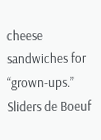cheese sandwiches for “grown-ups.” Sliders de Boeuf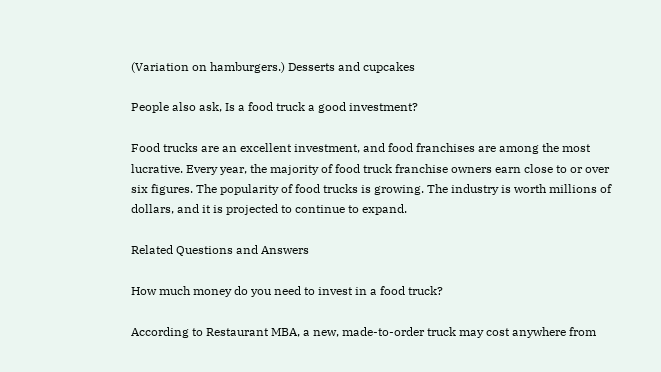(Variation on hamburgers.) Desserts and cupcakes

People also ask, Is a food truck a good investment?

Food trucks are an excellent investment, and food franchises are among the most lucrative. Every year, the majority of food truck franchise owners earn close to or over six figures. The popularity of food trucks is growing. The industry is worth millions of dollars, and it is projected to continue to expand.

Related Questions and Answers

How much money do you need to invest in a food truck?

According to Restaurant MBA, a new, made-to-order truck may cost anywhere from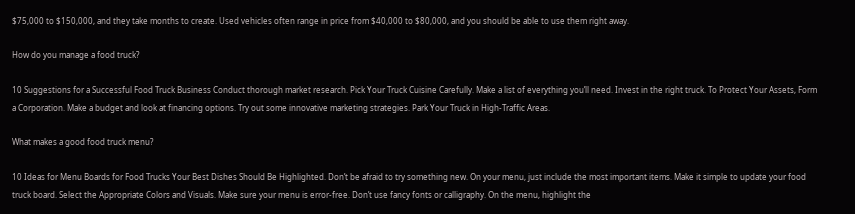$75,000 to $150,000, and they take months to create. Used vehicles often range in price from $40,000 to $80,000, and you should be able to use them right away.

How do you manage a food truck?

10 Suggestions for a Successful Food Truck Business Conduct thorough market research. Pick Your Truck Cuisine Carefully. Make a list of everything you’ll need. Invest in the right truck. To Protect Your Assets, Form a Corporation. Make a budget and look at financing options. Try out some innovative marketing strategies. Park Your Truck in High-Traffic Areas.

What makes a good food truck menu?

10 Ideas for Menu Boards for Food Trucks Your Best Dishes Should Be Highlighted. Don’t be afraid to try something new. On your menu, just include the most important items. Make it simple to update your food truck board. Select the Appropriate Colors and Visuals. Make sure your menu is error-free. Don’t use fancy fonts or calligraphy. On the menu, highlight the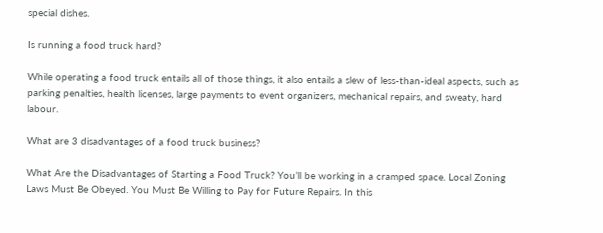special dishes.

Is running a food truck hard?

While operating a food truck entails all of those things, it also entails a slew of less-than-ideal aspects, such as parking penalties, health licenses, large payments to event organizers, mechanical repairs, and sweaty, hard labour.

What are 3 disadvantages of a food truck business?

What Are the Disadvantages of Starting a Food Truck? You’ll be working in a cramped space. Local Zoning Laws Must Be Obeyed. You Must Be Willing to Pay for Future Repairs. In this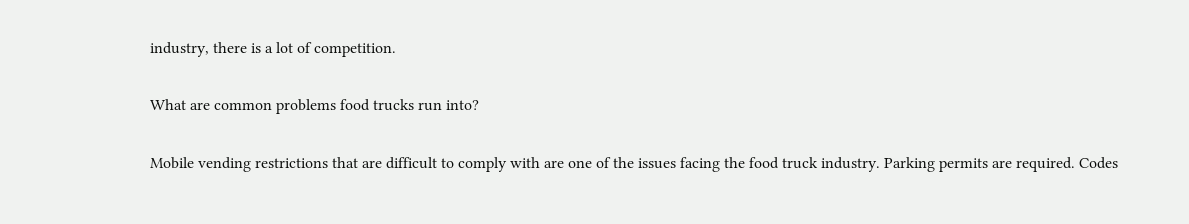industry, there is a lot of competition.

What are common problems food trucks run into?

Mobile vending restrictions that are difficult to comply with are one of the issues facing the food truck industry. Parking permits are required. Codes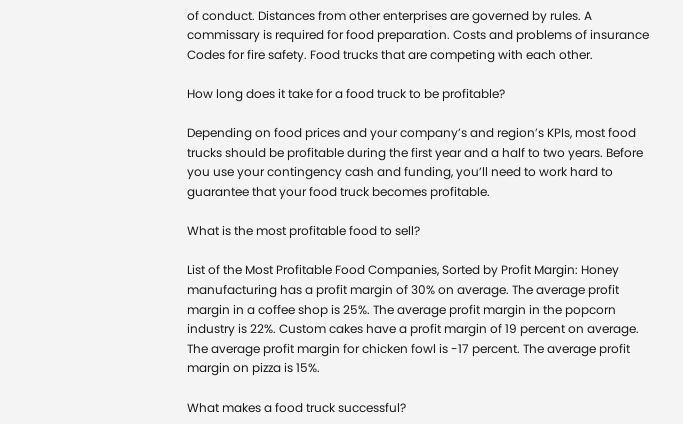of conduct. Distances from other enterprises are governed by rules. A commissary is required for food preparation. Costs and problems of insurance Codes for fire safety. Food trucks that are competing with each other.

How long does it take for a food truck to be profitable?

Depending on food prices and your company’s and region’s KPIs, most food trucks should be profitable during the first year and a half to two years. Before you use your contingency cash and funding, you’ll need to work hard to guarantee that your food truck becomes profitable.

What is the most profitable food to sell?

List of the Most Profitable Food Companies, Sorted by Profit Margin: Honey manufacturing has a profit margin of 30% on average. The average profit margin in a coffee shop is 25%. The average profit margin in the popcorn industry is 22%. Custom cakes have a profit margin of 19 percent on average. The average profit margin for chicken fowl is -17 percent. The average profit margin on pizza is 15%.

What makes a food truck successful?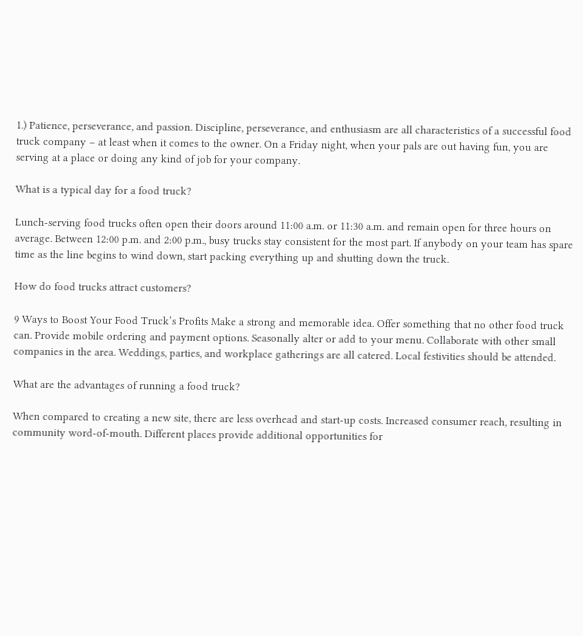1.) Patience, perseverance, and passion. Discipline, perseverance, and enthusiasm are all characteristics of a successful food truck company – at least when it comes to the owner. On a Friday night, when your pals are out having fun, you are serving at a place or doing any kind of job for your company.

What is a typical day for a food truck?

Lunch-serving food trucks often open their doors around 11:00 a.m. or 11:30 a.m. and remain open for three hours on average. Between 12:00 p.m. and 2:00 p.m., busy trucks stay consistent for the most part. If anybody on your team has spare time as the line begins to wind down, start packing everything up and shutting down the truck.

How do food trucks attract customers?

9 Ways to Boost Your Food Truck’s Profits Make a strong and memorable idea. Offer something that no other food truck can. Provide mobile ordering and payment options. Seasonally alter or add to your menu. Collaborate with other small companies in the area. Weddings, parties, and workplace gatherings are all catered. Local festivities should be attended.

What are the advantages of running a food truck?

When compared to creating a new site, there are less overhead and start-up costs. Increased consumer reach, resulting in community word-of-mouth. Different places provide additional opportunities for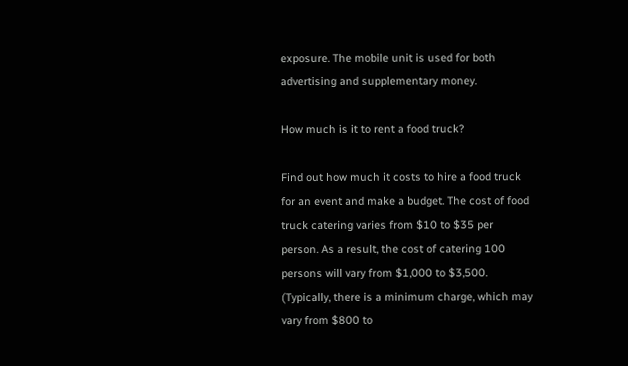exposure. The mobile unit is used for both advertising and supplementary money.

How much is it to rent a food truck?

Find out how much it costs to hire a food truck for an event and make a budget. The cost of food truck catering varies from $10 to $35 per person. As a result, the cost of catering 100 persons will vary from $1,000 to $3,500. (Typically, there is a minimum charge, which may vary from $800 to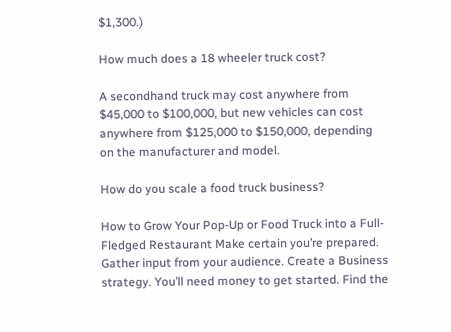$1,300.)

How much does a 18 wheeler truck cost?

A secondhand truck may cost anywhere from $45,000 to $100,000, but new vehicles can cost anywhere from $125,000 to $150,000, depending on the manufacturer and model.

How do you scale a food truck business?

How to Grow Your Pop-Up or Food Truck into a Full-Fledged Restaurant Make certain you’re prepared. Gather input from your audience. Create a Business strategy. You’ll need money to get started. Find the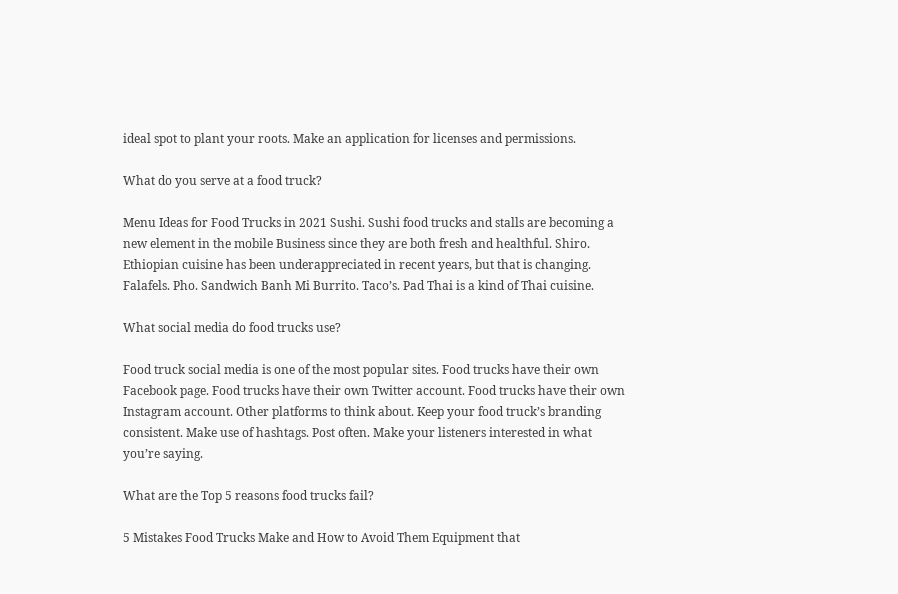ideal spot to plant your roots. Make an application for licenses and permissions.

What do you serve at a food truck?

Menu Ideas for Food Trucks in 2021 Sushi. Sushi food trucks and stalls are becoming a new element in the mobile Business since they are both fresh and healthful. Shiro. Ethiopian cuisine has been underappreciated in recent years, but that is changing. Falafels. Pho. Sandwich Banh Mi Burrito. Taco’s. Pad Thai is a kind of Thai cuisine.

What social media do food trucks use?

Food truck social media is one of the most popular sites. Food trucks have their own Facebook page. Food trucks have their own Twitter account. Food trucks have their own Instagram account. Other platforms to think about. Keep your food truck’s branding consistent. Make use of hashtags. Post often. Make your listeners interested in what you’re saying.

What are the Top 5 reasons food trucks fail?

5 Mistakes Food Trucks Make and How to Avoid Them Equipment that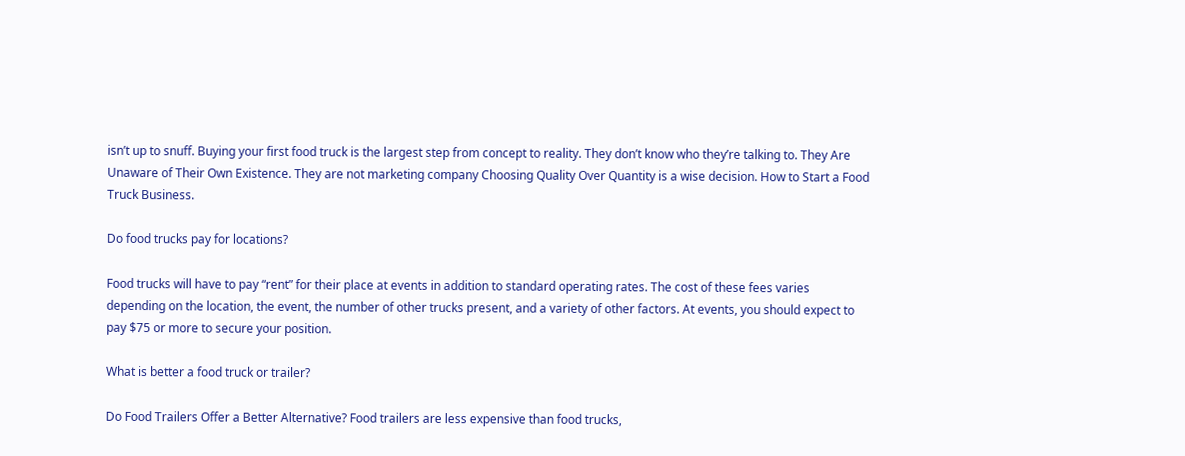isn’t up to snuff. Buying your first food truck is the largest step from concept to reality. They don’t know who they’re talking to. They Are Unaware of Their Own Existence. They are not marketing company Choosing Quality Over Quantity is a wise decision. How to Start a Food Truck Business.

Do food trucks pay for locations?

Food trucks will have to pay “rent” for their place at events in addition to standard operating rates. The cost of these fees varies depending on the location, the event, the number of other trucks present, and a variety of other factors. At events, you should expect to pay $75 or more to secure your position.

What is better a food truck or trailer?

Do Food Trailers Offer a Better Alternative? Food trailers are less expensive than food trucks,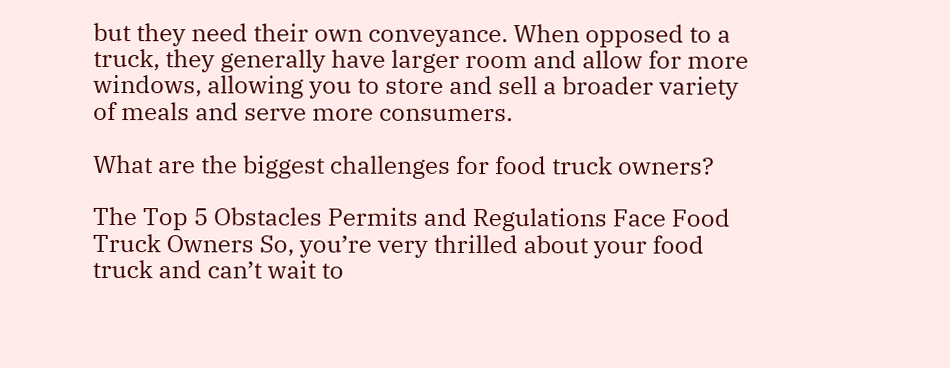but they need their own conveyance. When opposed to a truck, they generally have larger room and allow for more windows, allowing you to store and sell a broader variety of meals and serve more consumers.

What are the biggest challenges for food truck owners?

The Top 5 Obstacles Permits and Regulations Face Food Truck Owners So, you’re very thrilled about your food truck and can’t wait to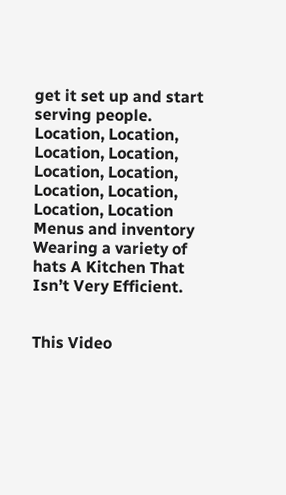get it set up and start serving people. Location, Location, Location, Location, Location, Location, Location, Location, Location, Location Menus and inventory Wearing a variety of hats A Kitchen That Isn’t Very Efficient.


This Video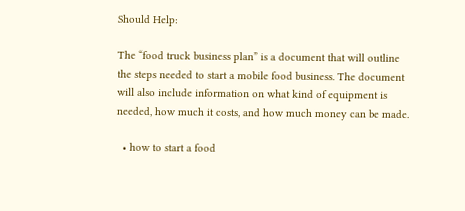Should Help:

The “food truck business plan” is a document that will outline the steps needed to start a mobile food business. The document will also include information on what kind of equipment is needed, how much it costs, and how much money can be made.

  • how to start a food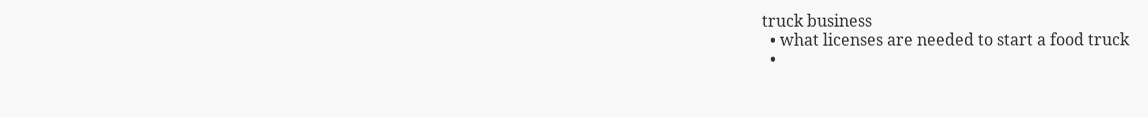truck business
  • what licenses are needed to start a food truck
  •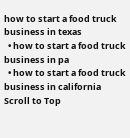how to start a food truck business in texas
  • how to start a food truck business in pa
  • how to start a food truck business in california
Scroll to Top